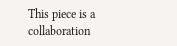This piece is a collaboration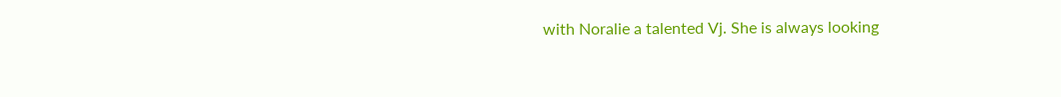with Noralie a talented Vj. She is always looking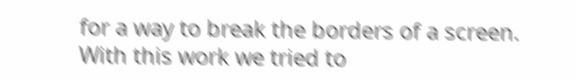for a way to break the borders of a screen. With this work we tried to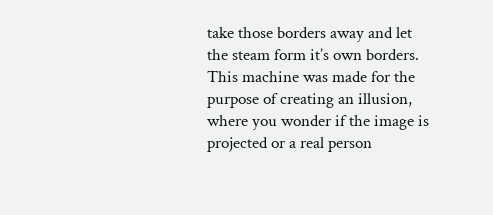take those borders away and let the steam form it’s own borders. This machine was made for the purpose of creating an illusion, where you wonder if the image is projected or a real person